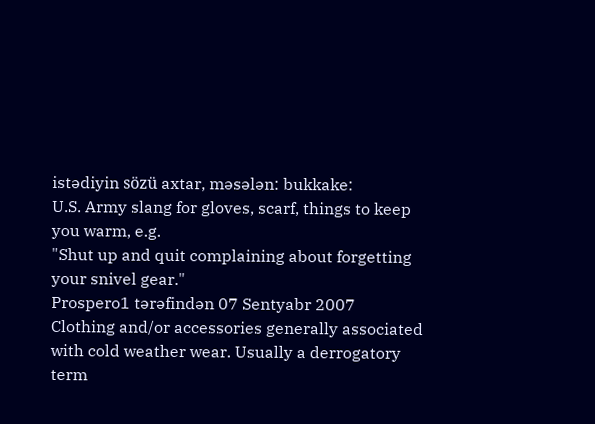istədiyin sözü axtar, məsələn: bukkake:
U.S. Army slang for gloves, scarf, things to keep you warm, e.g.
"Shut up and quit complaining about forgetting your snivel gear."
Prospero1 tərəfindən 07 Sentyabr 2007
Clothing and/or accessories generally associated with cold weather wear. Usually a derrogatory term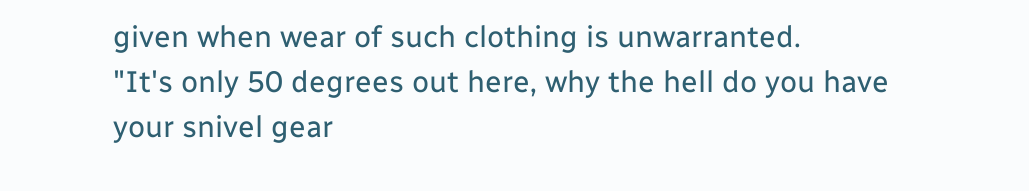given when wear of such clothing is unwarranted.
"It's only 50 degrees out here, why the hell do you have your snivel gear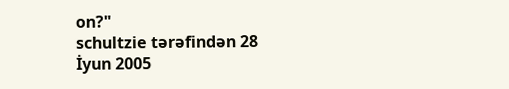on?"
schultzie tərəfindən 28 İyun 2005